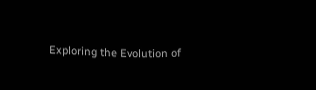Exploring the Evolution of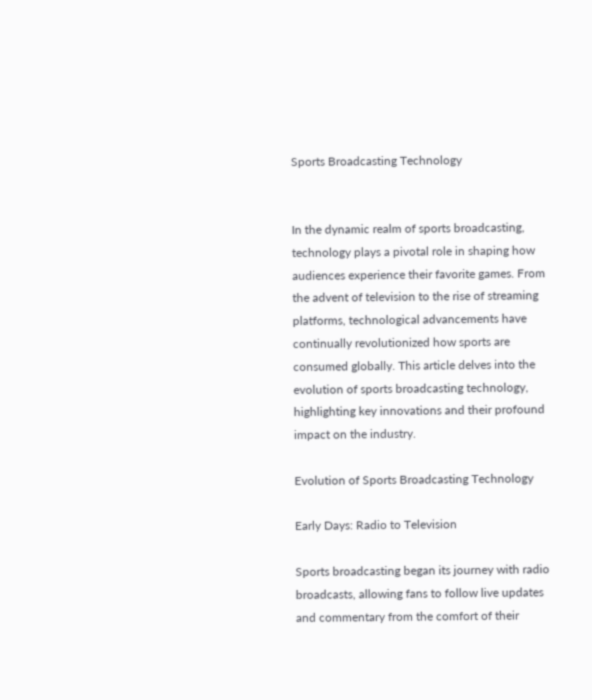Sports Broadcasting Technology


In the dynamic realm of sports broadcasting, technology plays a pivotal role in shaping how audiences experience their favorite games. From the advent of television to the rise of streaming platforms, technological advancements have continually revolutionized how sports are consumed globally. This article delves into the evolution of sports broadcasting technology, highlighting key innovations and their profound impact on the industry.

Evolution of Sports Broadcasting Technology

Early Days: Radio to Television

Sports broadcasting began its journey with radio broadcasts, allowing fans to follow live updates and commentary from the comfort of their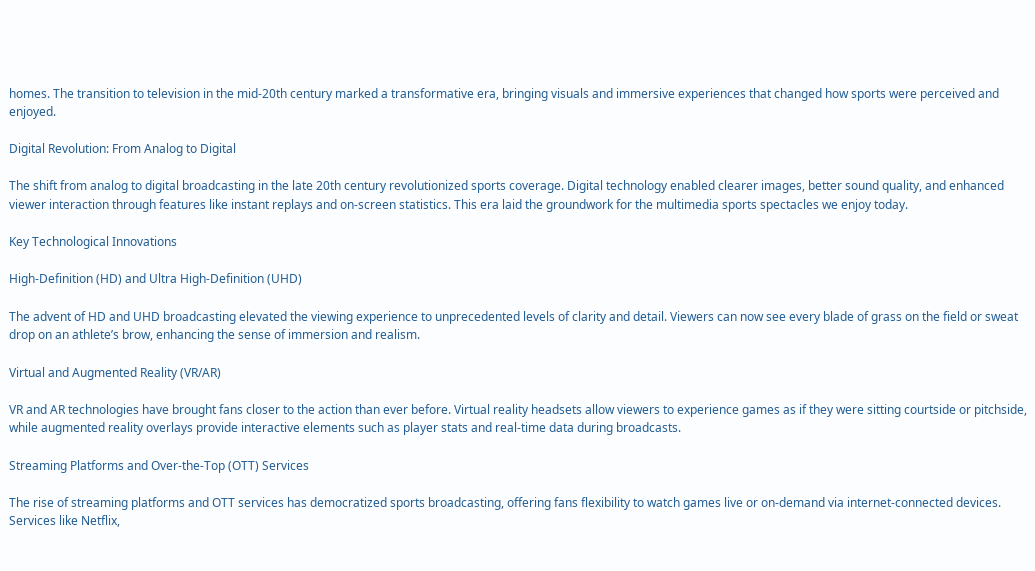homes. The transition to television in the mid-20th century marked a transformative era, bringing visuals and immersive experiences that changed how sports were perceived and enjoyed.

Digital Revolution: From Analog to Digital

The shift from analog to digital broadcasting in the late 20th century revolutionized sports coverage. Digital technology enabled clearer images, better sound quality, and enhanced viewer interaction through features like instant replays and on-screen statistics. This era laid the groundwork for the multimedia sports spectacles we enjoy today.

Key Technological Innovations

High-Definition (HD) and Ultra High-Definition (UHD)

The advent of HD and UHD broadcasting elevated the viewing experience to unprecedented levels of clarity and detail. Viewers can now see every blade of grass on the field or sweat drop on an athlete’s brow, enhancing the sense of immersion and realism.

Virtual and Augmented Reality (VR/AR)

VR and AR technologies have brought fans closer to the action than ever before. Virtual reality headsets allow viewers to experience games as if they were sitting courtside or pitchside, while augmented reality overlays provide interactive elements such as player stats and real-time data during broadcasts.

Streaming Platforms and Over-the-Top (OTT) Services

The rise of streaming platforms and OTT services has democratized sports broadcasting, offering fans flexibility to watch games live or on-demand via internet-connected devices. Services like Netflix,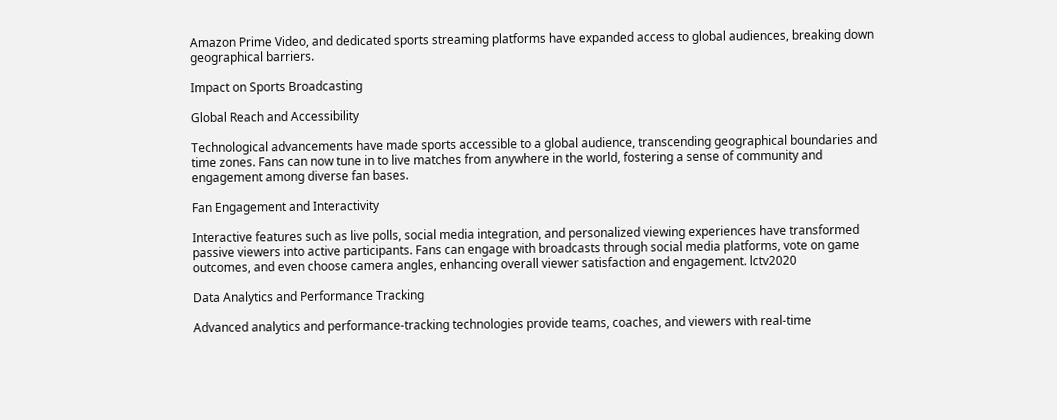Amazon Prime Video, and dedicated sports streaming platforms have expanded access to global audiences, breaking down geographical barriers.

Impact on Sports Broadcasting

Global Reach and Accessibility

Technological advancements have made sports accessible to a global audience, transcending geographical boundaries and time zones. Fans can now tune in to live matches from anywhere in the world, fostering a sense of community and engagement among diverse fan bases.

Fan Engagement and Interactivity

Interactive features such as live polls, social media integration, and personalized viewing experiences have transformed passive viewers into active participants. Fans can engage with broadcasts through social media platforms, vote on game outcomes, and even choose camera angles, enhancing overall viewer satisfaction and engagement. lctv2020

Data Analytics and Performance Tracking

Advanced analytics and performance-tracking technologies provide teams, coaches, and viewers with real-time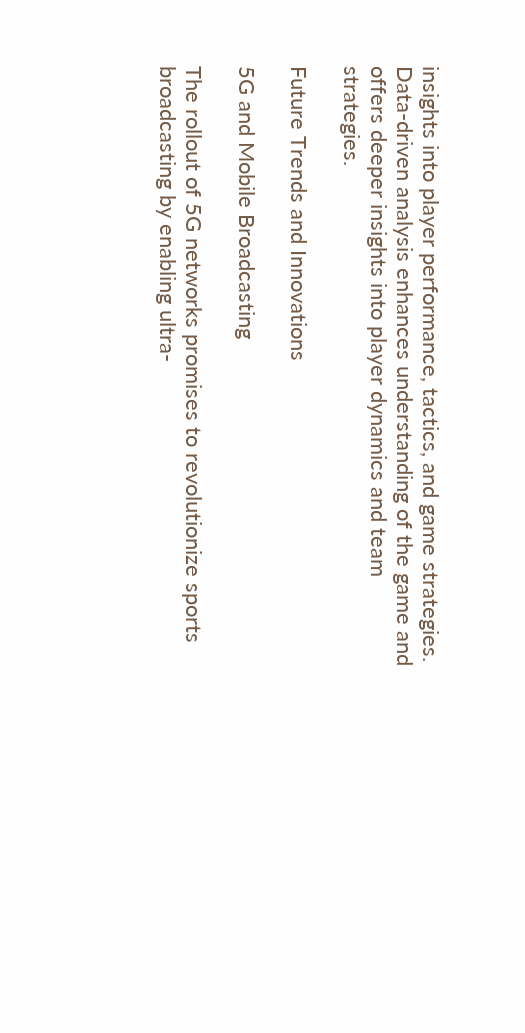insights into player performance, tactics, and game strategies. Data-driven analysis enhances understanding of the game and offers deeper insights into player dynamics and team strategies.

Future Trends and Innovations

5G and Mobile Broadcasting

The rollout of 5G networks promises to revolutionize sports broadcasting by enabling ultra-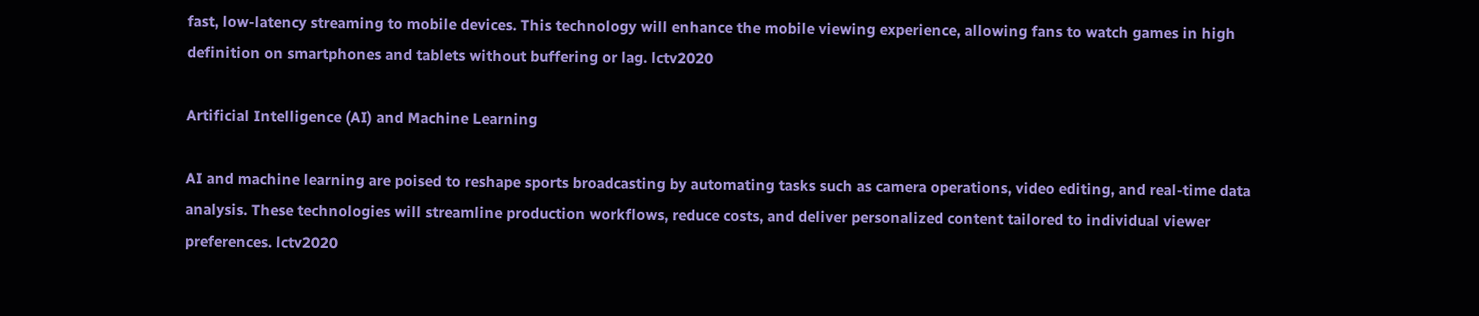fast, low-latency streaming to mobile devices. This technology will enhance the mobile viewing experience, allowing fans to watch games in high definition on smartphones and tablets without buffering or lag. lctv2020

Artificial Intelligence (AI) and Machine Learning

AI and machine learning are poised to reshape sports broadcasting by automating tasks such as camera operations, video editing, and real-time data analysis. These technologies will streamline production workflows, reduce costs, and deliver personalized content tailored to individual viewer preferences. lctv2020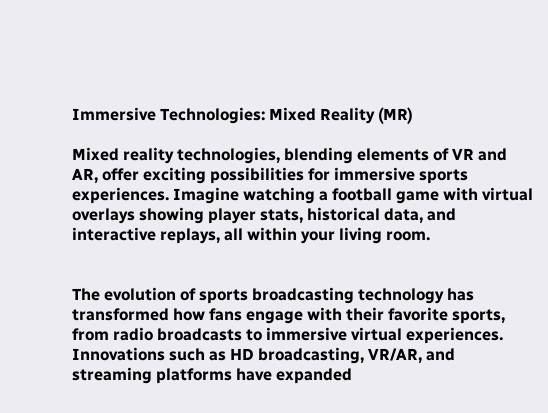Immersive Technologies: Mixed Reality (MR)

Mixed reality technologies, blending elements of VR and AR, offer exciting possibilities for immersive sports experiences. Imagine watching a football game with virtual overlays showing player stats, historical data, and interactive replays, all within your living room.


The evolution of sports broadcasting technology has transformed how fans engage with their favorite sports, from radio broadcasts to immersive virtual experiences. Innovations such as HD broadcasting, VR/AR, and streaming platforms have expanded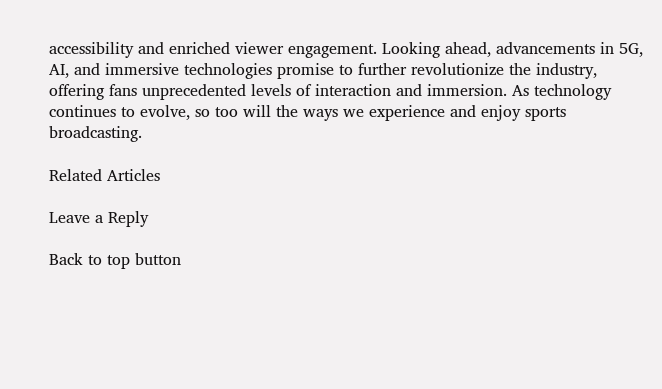accessibility and enriched viewer engagement. Looking ahead, advancements in 5G, AI, and immersive technologies promise to further revolutionize the industry, offering fans unprecedented levels of interaction and immersion. As technology continues to evolve, so too will the ways we experience and enjoy sports broadcasting.

Related Articles

Leave a Reply

Back to top button